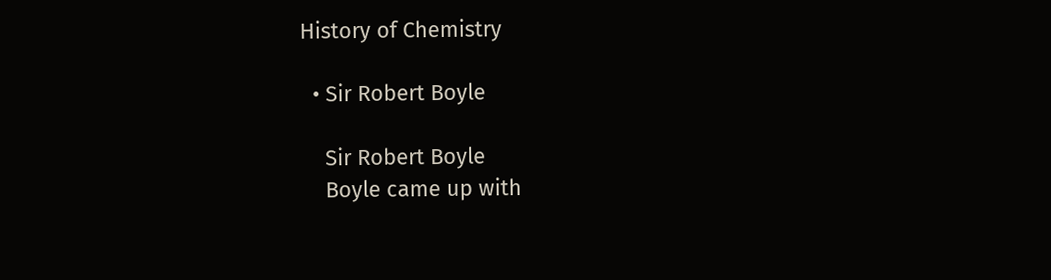History of Chemistry

  • Sir Robert Boyle

    Sir Robert Boyle
    Boyle came up with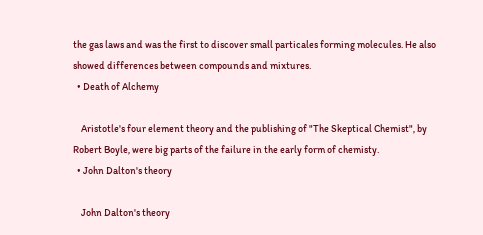the gas laws and was the first to discover small particales forming molecules. He also showed differences between compounds and mixtures.
  • Death of Alchemy

    Aristotle's four element theory and the publishing of "The Skeptical Chemist", by Robert Boyle, were big parts of the failure in the early form of chemisty.
  • John Dalton's theory

    John Dalton's theory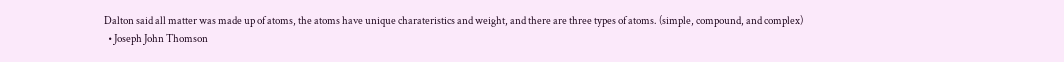Dalton said all matter was made up of atoms, the atoms have unique charateristics and weight, and there are three types of atoms. (simple, compound, and complex)
  • Joseph John Thomson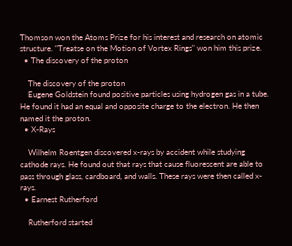Thomson won the Atoms Prize for his interest and research on atomic structure. "Treatse on the Motion of Vortex Rings" won him this prize.
  • The discovery of the proton

    The discovery of the proton
    Eugene Goldstein found positive particles using hydrogen gas in a tube. He found it had an equal and opposite charge to the electron. He then named it the proton.
  • X-Rays

    Wilhelm Roentgen discovered x-rays by accident while studying cathode rays. He found out that rays that cause fluorescent are able to pass through glass, cardboard, and walls. These rays were then called x-rays.
  • Earnest Rutherford

    Rutherford started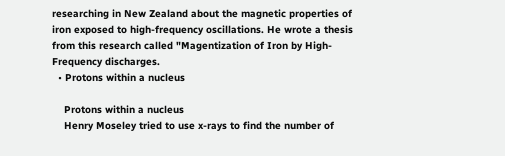researching in New Zealand about the magnetic properties of iron exposed to high-frequency oscillations. He wrote a thesis from this research called "Magentization of Iron by High-Frequency discharges.
  • Protons within a nucleus

    Protons within a nucleus
    Henry Moseley tried to use x-rays to find the number of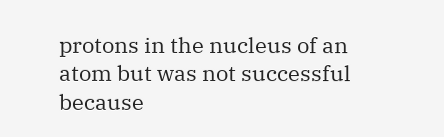protons in the nucleus of an atom but was not successful because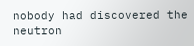nobody had discovered the neutron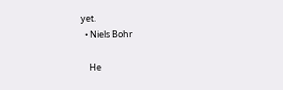yet.
  • Niels Bohr

    He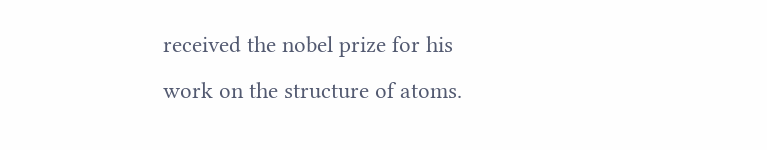received the nobel prize for his work on the structure of atoms.